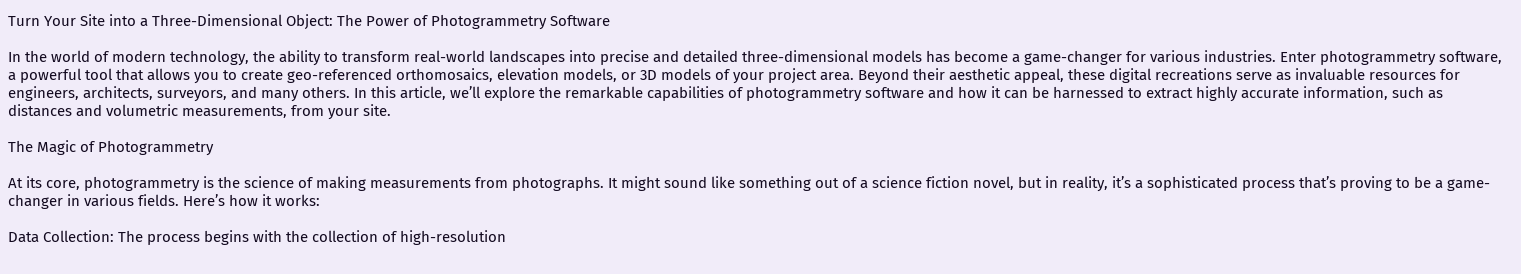Turn Your Site into a Three-Dimensional Object: The Power of Photogrammetry Software

In the world of modern technology, the ability to transform real-world landscapes into precise and detailed three-dimensional models has become a game-changer for various industries. Enter photogrammetry software, a powerful tool that allows you to create geo-referenced orthomosaics, elevation models, or 3D models of your project area. Beyond their aesthetic appeal, these digital recreations serve as invaluable resources for engineers, architects, surveyors, and many others. In this article, we’ll explore the remarkable capabilities of photogrammetry software and how it can be harnessed to extract highly accurate information, such as distances and volumetric measurements, from your site.

The Magic of Photogrammetry

At its core, photogrammetry is the science of making measurements from photographs. It might sound like something out of a science fiction novel, but in reality, it’s a sophisticated process that’s proving to be a game-changer in various fields. Here’s how it works:

Data Collection: The process begins with the collection of high-resolution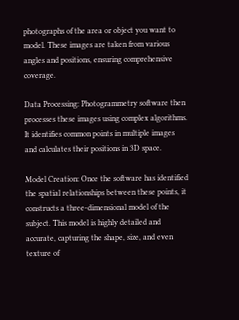photographs of the area or object you want to model. These images are taken from various angles and positions, ensuring comprehensive coverage.

Data Processing: Photogrammetry software then processes these images using complex algorithms. It identifies common points in multiple images and calculates their positions in 3D space.

Model Creation: Once the software has identified the spatial relationships between these points, it constructs a three-dimensional model of the subject. This model is highly detailed and accurate, capturing the shape, size, and even texture of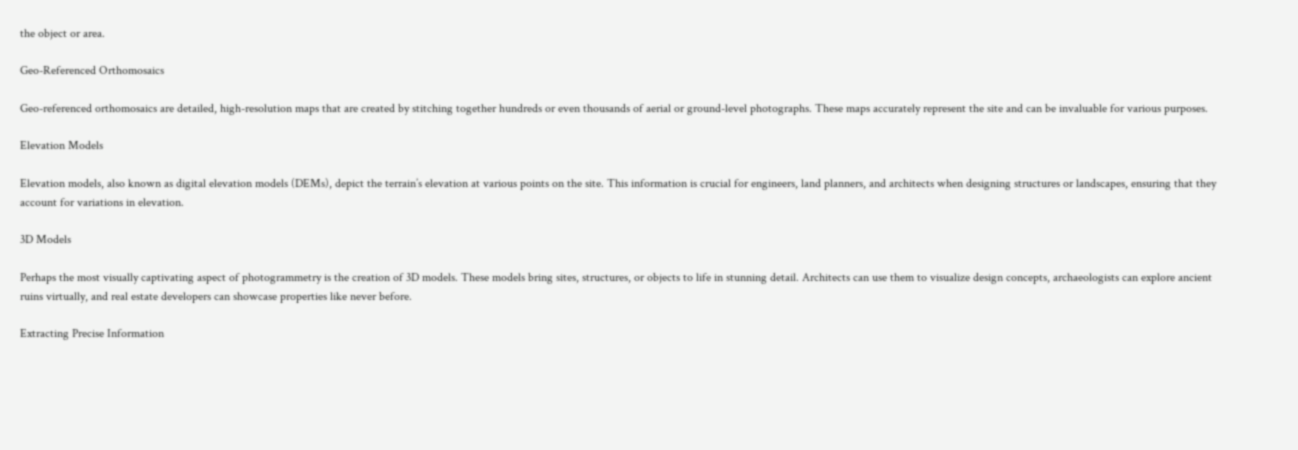the object or area.

Geo-Referenced Orthomosaics

Geo-referenced orthomosaics are detailed, high-resolution maps that are created by stitching together hundreds or even thousands of aerial or ground-level photographs. These maps accurately represent the site and can be invaluable for various purposes.

Elevation Models

Elevation models, also known as digital elevation models (DEMs), depict the terrain’s elevation at various points on the site. This information is crucial for engineers, land planners, and architects when designing structures or landscapes, ensuring that they account for variations in elevation.

3D Models

Perhaps the most visually captivating aspect of photogrammetry is the creation of 3D models. These models bring sites, structures, or objects to life in stunning detail. Architects can use them to visualize design concepts, archaeologists can explore ancient ruins virtually, and real estate developers can showcase properties like never before.

Extracting Precise Information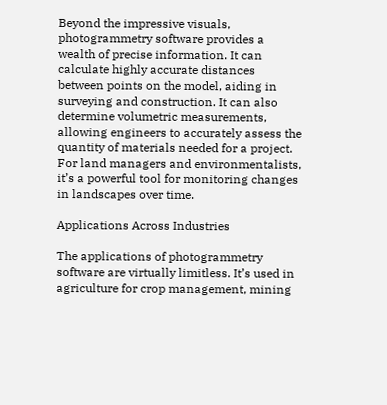Beyond the impressive visuals, photogrammetry software provides a wealth of precise information. It can calculate highly accurate distances between points on the model, aiding in surveying and construction. It can also determine volumetric measurements, allowing engineers to accurately assess the quantity of materials needed for a project. For land managers and environmentalists, it’s a powerful tool for monitoring changes in landscapes over time.

Applications Across Industries

The applications of photogrammetry software are virtually limitless. It’s used in agriculture for crop management, mining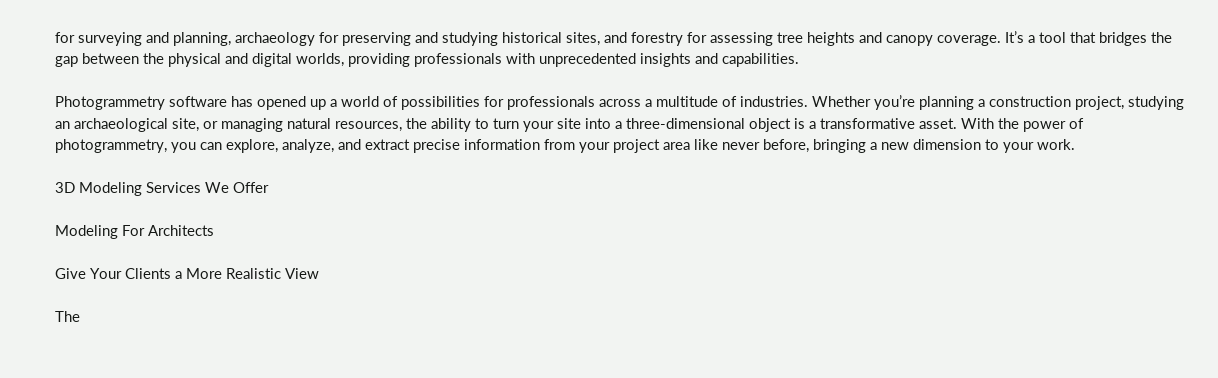for surveying and planning, archaeology for preserving and studying historical sites, and forestry for assessing tree heights and canopy coverage. It’s a tool that bridges the gap between the physical and digital worlds, providing professionals with unprecedented insights and capabilities.

Photogrammetry software has opened up a world of possibilities for professionals across a multitude of industries. Whether you’re planning a construction project, studying an archaeological site, or managing natural resources, the ability to turn your site into a three-dimensional object is a transformative asset. With the power of photogrammetry, you can explore, analyze, and extract precise information from your project area like never before, bringing a new dimension to your work.

3D Modeling Services We Offer

Modeling For Architects

Give Your Clients a More Realistic View

The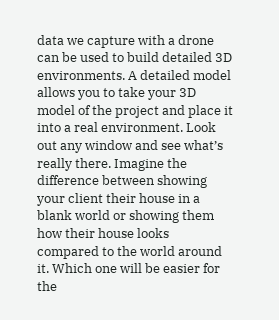data we capture with a drone can be used to build detailed 3D environments. A detailed model allows you to take your 3D model of the project and place it into a real environment. Look out any window and see what’s really there. Imagine the difference between showing your client their house in a blank world or showing them how their house looks compared to the world around it. Which one will be easier for the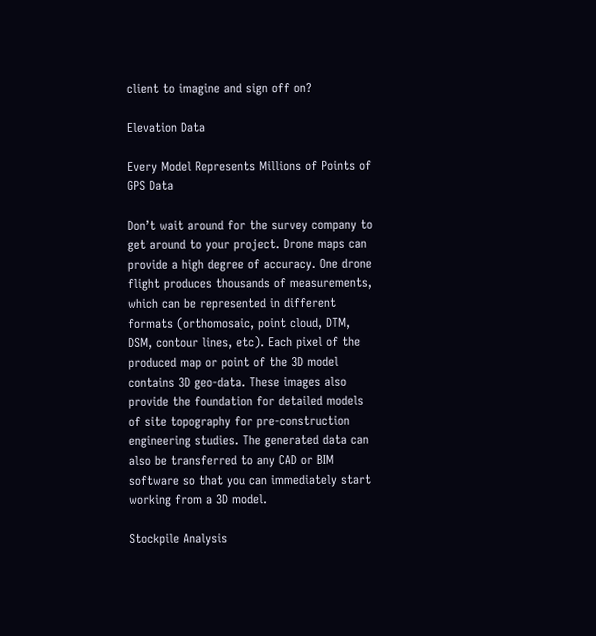client to imagine and sign off on?

Elevation Data

Every Model Represents Millions of Points of GPS Data

Don’t wait around for the survey company to get around to your project. Drone maps can provide a high degree of accuracy. One drone flight produces thousands of measurements, which can be represented in different formats (orthomosaic, point cloud, DTM, DSM, contour lines, etc). Each pixel of the produced map or point of the 3D model contains 3D geo-data. These images also provide the foundation for detailed models of site topography for pre-construction engineering studies. The generated data can also be transferred to any CAD or BIM software so that you can immediately start working from a 3D model.

Stockpile Analysis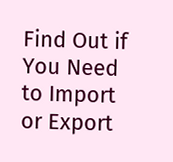Find Out if You Need to Import or Export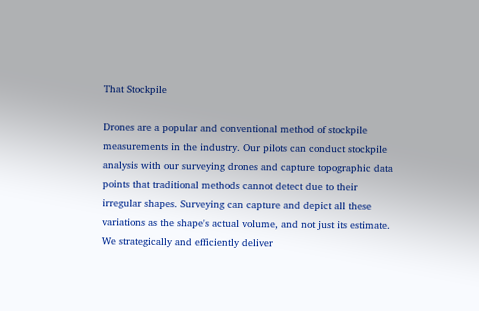That Stockpile

Drones are a popular and conventional method of stockpile measurements in the industry. Our pilots can conduct stockpile analysis with our surveying drones and capture topographic data points that traditional methods cannot detect due to their irregular shapes. Surveying can capture and depict all these variations as the shape's actual volume, and not just its estimate. We strategically and efficiently deliver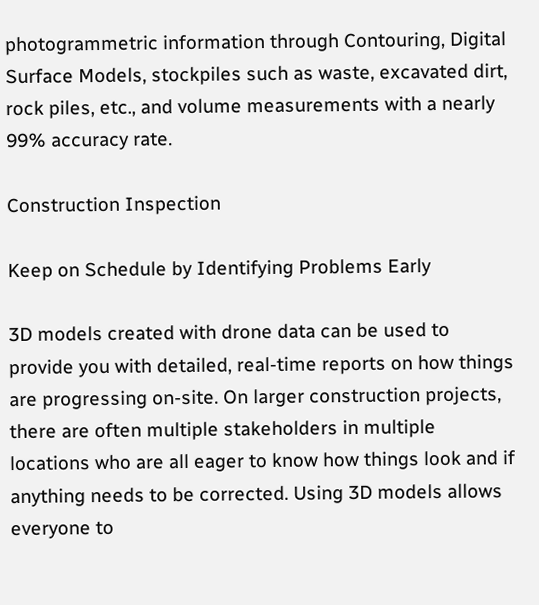photogrammetric information through Contouring, Digital Surface Models, stockpiles such as waste, excavated dirt, rock piles, etc., and volume measurements with a nearly 99% accuracy rate.

Construction Inspection

Keep on Schedule by Identifying Problems Early

3D models created with drone data can be used to provide you with detailed, real-time reports on how things are progressing on-site. On larger construction projects, there are often multiple stakeholders in multiple locations who are all eager to know how things look and if anything needs to be corrected. Using 3D models allows everyone to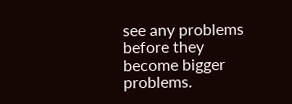see any problems before they become bigger problems.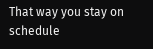That way you stay on schedule